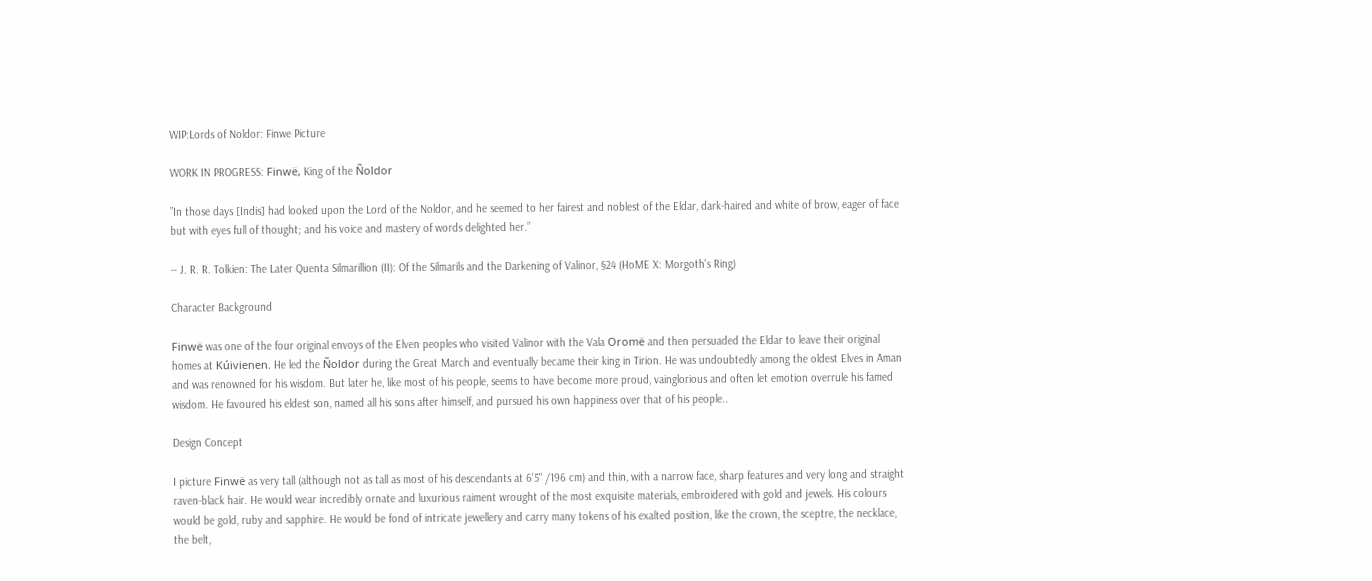WIP:Lords of Noldor: Finwe Picture

WORK IN PROGRESS: Finwë, King of the Ñoldor

”In those days [Indis] had looked upon the Lord of the Noldor, and he seemed to her fairest and noblest of the Eldar, dark-haired and white of brow, eager of face but with eyes full of thought; and his voice and mastery of words delighted her.”

-- J. R. R. Tolkien: The Later Quenta Silmarillion (II): Of the Silmarils and the Darkening of Valinor, §24 (HoME X: Morgoth's Ring)

Character Background

Finwë was one of the four original envoys of the Elven peoples who visited Valinor with the Vala Oromë and then persuaded the Eldar to leave their original homes at Kúivienen. He led the Ñoldor during the Great March and eventually became their king in Tirion. He was undoubtedly among the oldest Elves in Aman and was renowned for his wisdom. But later he, like most of his people, seems to have become more proud, vainglorious and often let emotion overrule his famed wisdom. He favoured his eldest son, named all his sons after himself, and pursued his own happiness over that of his people..

Design Concept

I picture Finwë as very tall (although not as tall as most of his descendants at 6'5" /196 cm) and thin, with a narrow face, sharp features and very long and straight raven-black hair. He would wear incredibly ornate and luxurious raiment wrought of the most exquisite materials, embroidered with gold and jewels. His colours would be gold, ruby and sapphire. He would be fond of intricate jewellery and carry many tokens of his exalted position, like the crown, the sceptre, the necklace, the belt,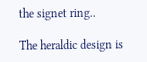the signet ring..

The heraldic design is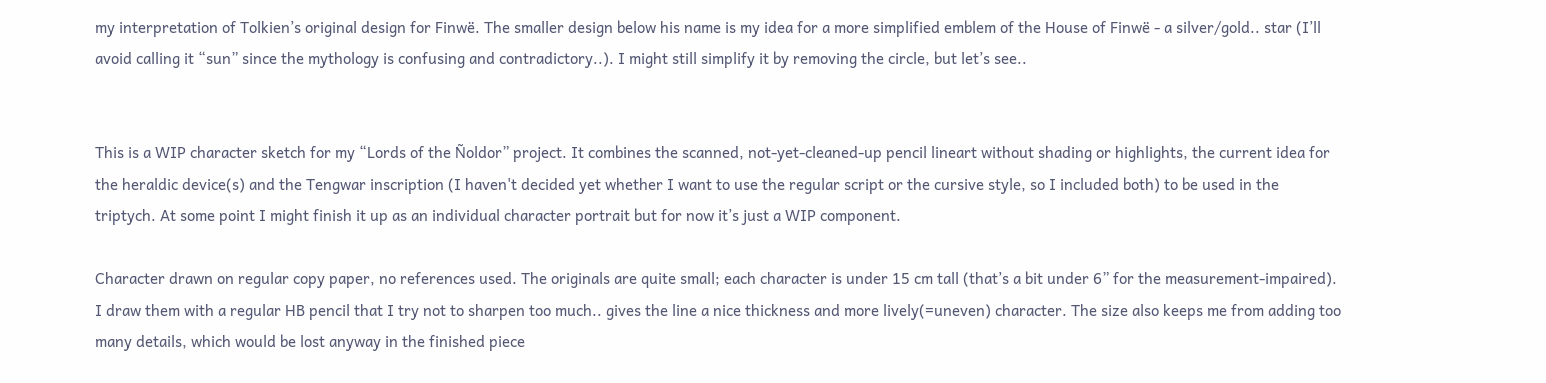my interpretation of Tolkien’s original design for Finwë. The smaller design below his name is my idea for a more simplified emblem of the House of Finwë - a silver/gold.. star (I’ll avoid calling it “sun” since the mythology is confusing and contradictory..). I might still simplify it by removing the circle, but let’s see..


This is a WIP character sketch for my “Lords of the Ñoldor” project. It combines the scanned, not-yet-cleaned-up pencil lineart without shading or highlights, the current idea for the heraldic device(s) and the Tengwar inscription (I haven't decided yet whether I want to use the regular script or the cursive style, so I included both) to be used in the triptych. At some point I might finish it up as an individual character portrait but for now it’s just a WIP component.

Character drawn on regular copy paper, no references used. The originals are quite small; each character is under 15 cm tall (that’s a bit under 6” for the measurement-impaired). I draw them with a regular HB pencil that I try not to sharpen too much.. gives the line a nice thickness and more lively(=uneven) character. The size also keeps me from adding too many details, which would be lost anyway in the finished piece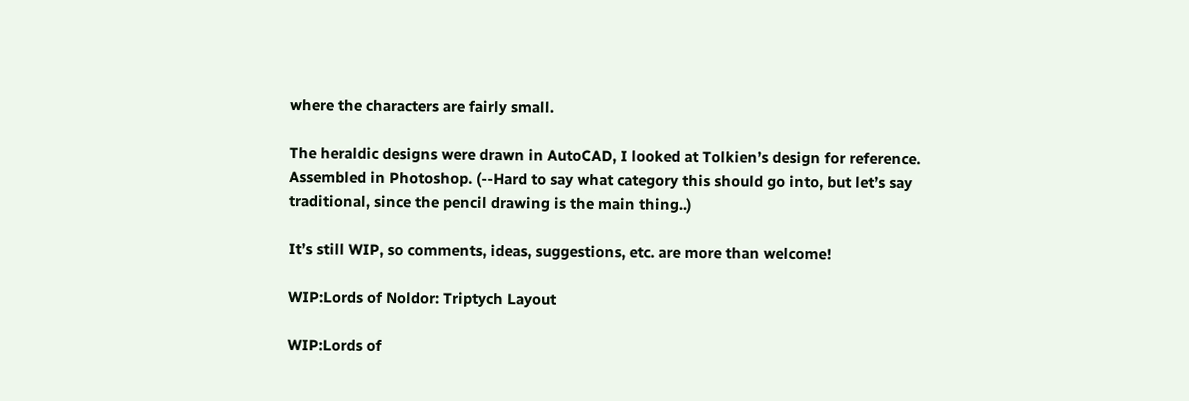where the characters are fairly small.

The heraldic designs were drawn in AutoCAD, I looked at Tolkien’s design for reference. Assembled in Photoshop. (--Hard to say what category this should go into, but let’s say traditional, since the pencil drawing is the main thing..)

It’s still WIP, so comments, ideas, suggestions, etc. are more than welcome!

WIP:Lords of Noldor: Triptych Layout

WIP:Lords of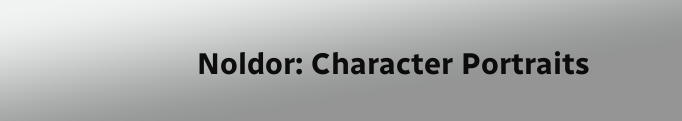Noldor: Character Portraits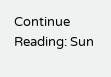Continue Reading: Sun